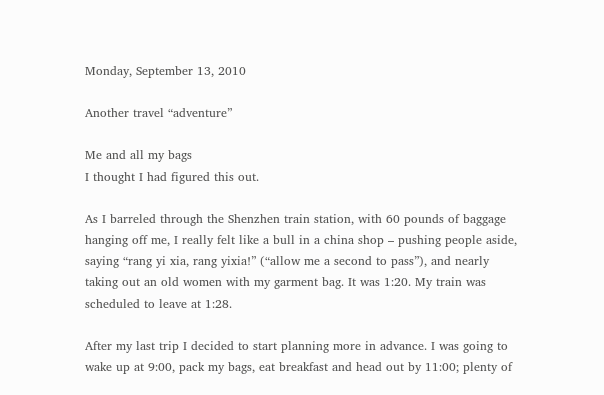Monday, September 13, 2010

Another travel “adventure”

Me and all my bags
I thought I had figured this out.

As I barreled through the Shenzhen train station, with 60 pounds of baggage hanging off me, I really felt like a bull in a china shop – pushing people aside, saying “rang yi xia, rang yixia!” (“allow me a second to pass”), and nearly taking out an old women with my garment bag. It was 1:20. My train was scheduled to leave at 1:28.

After my last trip I decided to start planning more in advance. I was going to wake up at 9:00, pack my bags, eat breakfast and head out by 11:00; plenty of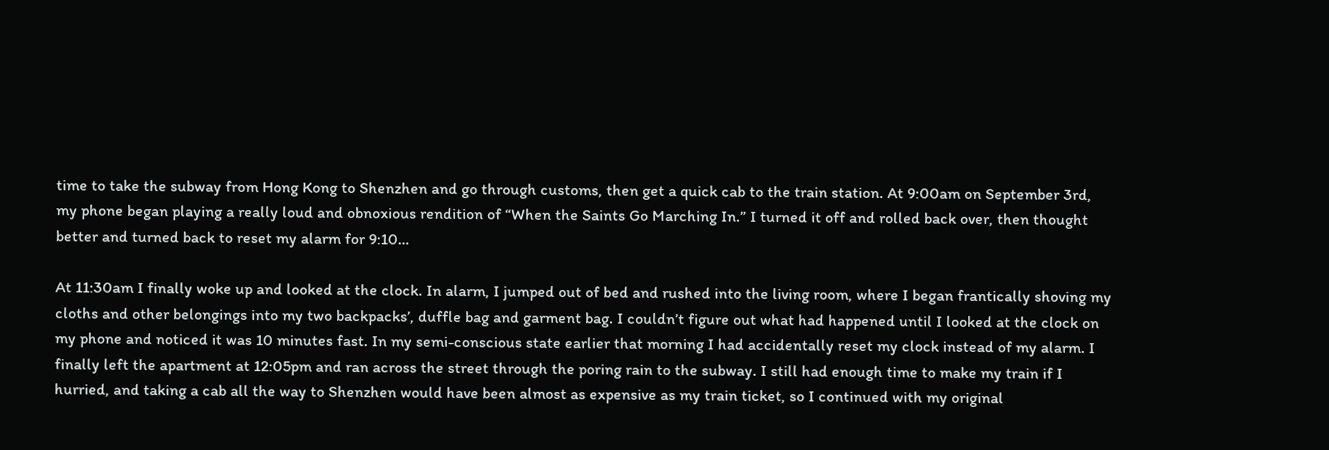time to take the subway from Hong Kong to Shenzhen and go through customs, then get a quick cab to the train station. At 9:00am on September 3rd, my phone began playing a really loud and obnoxious rendition of “When the Saints Go Marching In.” I turned it off and rolled back over, then thought better and turned back to reset my alarm for 9:10…

At 11:30am I finally woke up and looked at the clock. In alarm, I jumped out of bed and rushed into the living room, where I began frantically shoving my cloths and other belongings into my two backpacks’, duffle bag and garment bag. I couldn’t figure out what had happened until I looked at the clock on my phone and noticed it was 10 minutes fast. In my semi-conscious state earlier that morning I had accidentally reset my clock instead of my alarm. I finally left the apartment at 12:05pm and ran across the street through the poring rain to the subway. I still had enough time to make my train if I hurried, and taking a cab all the way to Shenzhen would have been almost as expensive as my train ticket, so I continued with my original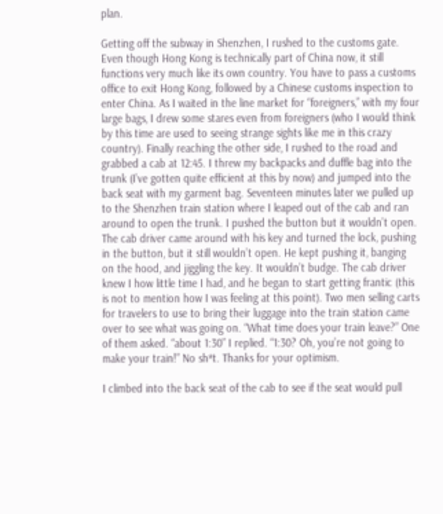plan.

Getting off the subway in Shenzhen, I rushed to the customs gate. Even though Hong Kong is technically part of China now, it still functions very much like its own country. You have to pass a customs office to exit Hong Kong, followed by a Chinese customs inspection to enter China. As I waited in the line market for “foreigners,” with my four large bags, I drew some stares even from foreigners (who I would think by this time are used to seeing strange sights like me in this crazy country). Finally reaching the other side, I rushed to the road and grabbed a cab at 12:45. I threw my backpacks and duffle bag into the trunk (I’ve gotten quite efficient at this by now) and jumped into the back seat with my garment bag. Seventeen minutes later we pulled up to the Shenzhen train station where I leaped out of the cab and ran around to open the trunk. I pushed the button but it wouldn’t open. The cab driver came around with his key and turned the lock, pushing in the button, but it still wouldn’t open. He kept pushing it, banging on the hood, and jiggling the key. It wouldn’t budge. The cab driver knew I how little time I had, and he began to start getting frantic (this is not to mention how I was feeling at this point). Two men selling carts for travelers to use to bring their luggage into the train station came over to see what was going on. “What time does your train leave?” One of them asked. “about 1:30” I replied. “1:30? Oh, you’re not going to make your train!” No sh*t. Thanks for your optimism.

I climbed into the back seat of the cab to see if the seat would pull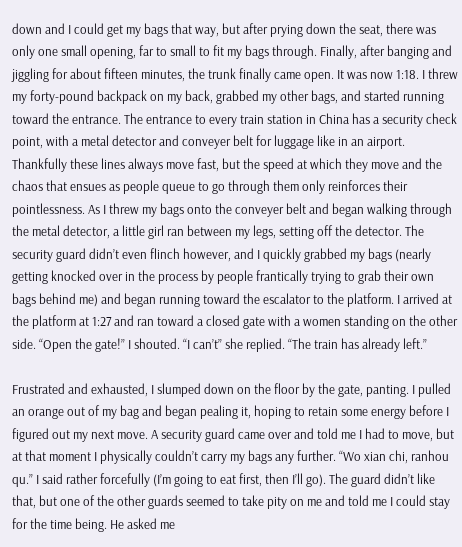down and I could get my bags that way, but after prying down the seat, there was only one small opening, far to small to fit my bags through. Finally, after banging and jiggling for about fifteen minutes, the trunk finally came open. It was now 1:18. I threw my forty-pound backpack on my back, grabbed my other bags, and started running toward the entrance. The entrance to every train station in China has a security check point, with a metal detector and conveyer belt for luggage like in an airport. Thankfully these lines always move fast, but the speed at which they move and the chaos that ensues as people queue to go through them only reinforces their pointlessness. As I threw my bags onto the conveyer belt and began walking through the metal detector, a little girl ran between my legs, setting off the detector. The security guard didn’t even flinch however, and I quickly grabbed my bags (nearly getting knocked over in the process by people frantically trying to grab their own bags behind me) and began running toward the escalator to the platform. I arrived at the platform at 1:27 and ran toward a closed gate with a women standing on the other side. “Open the gate!” I shouted. “I can’t” she replied. “The train has already left.”

Frustrated and exhausted, I slumped down on the floor by the gate, panting. I pulled an orange out of my bag and began pealing it, hoping to retain some energy before I figured out my next move. A security guard came over and told me I had to move, but at that moment I physically couldn’t carry my bags any further. “Wo xian chi, ranhou qu.” I said rather forcefully (I’m going to eat first, then I’ll go). The guard didn’t like that, but one of the other guards seemed to take pity on me and told me I could stay for the time being. He asked me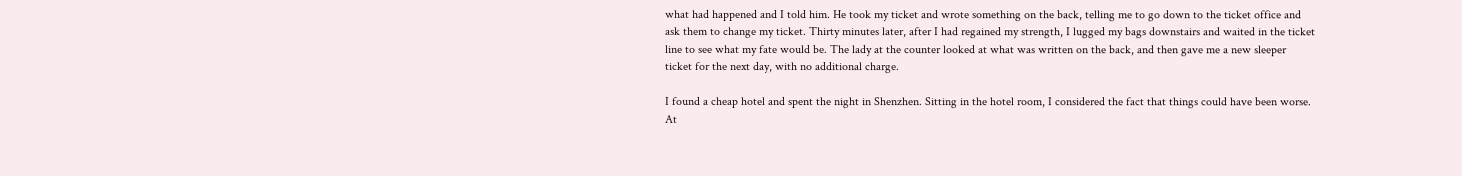what had happened and I told him. He took my ticket and wrote something on the back, telling me to go down to the ticket office and ask them to change my ticket. Thirty minutes later, after I had regained my strength, I lugged my bags downstairs and waited in the ticket line to see what my fate would be. The lady at the counter looked at what was written on the back, and then gave me a new sleeper ticket for the next day, with no additional charge.

I found a cheap hotel and spent the night in Shenzhen. Sitting in the hotel room, I considered the fact that things could have been worse. At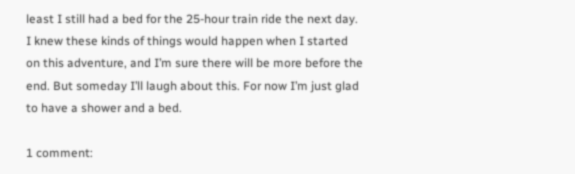least I still had a bed for the 25-hour train ride the next day. I knew these kinds of things would happen when I started on this adventure, and I’m sure there will be more before the end. But someday I’ll laugh about this. For now I’m just glad to have a shower and a bed.

1 comment: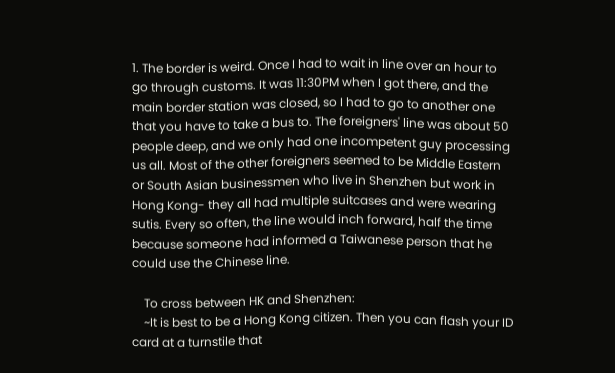1. The border is weird. Once I had to wait in line over an hour to go through customs. It was 11:30PM when I got there, and the main border station was closed, so I had to go to another one that you have to take a bus to. The foreigners' line was about 50 people deep, and we only had one incompetent guy processing us all. Most of the other foreigners seemed to be Middle Eastern or South Asian businessmen who live in Shenzhen but work in Hong Kong- they all had multiple suitcases and were wearing sutis. Every so often, the line would inch forward, half the time because someone had informed a Taiwanese person that he could use the Chinese line.

    To cross between HK and Shenzhen:
    ~It is best to be a Hong Kong citizen. Then you can flash your ID card at a turnstile that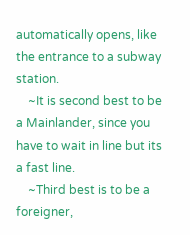automatically opens, like the entrance to a subway station.
    ~It is second best to be a Mainlander, since you have to wait in line but its a fast line.
    ~Third best is to be a foreigner,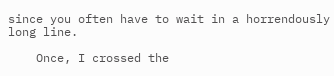since you often have to wait in a horrendously long line.

    Once, I crossed the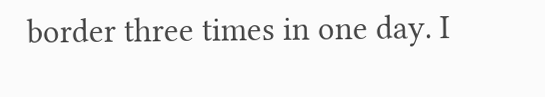border three times in one day. I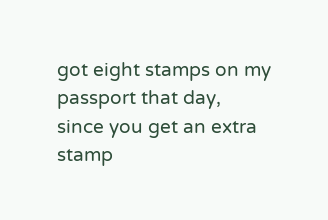got eight stamps on my passport that day, since you get an extra stamp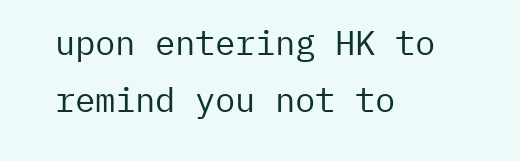upon entering HK to remind you not to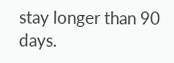stay longer than 90 days.